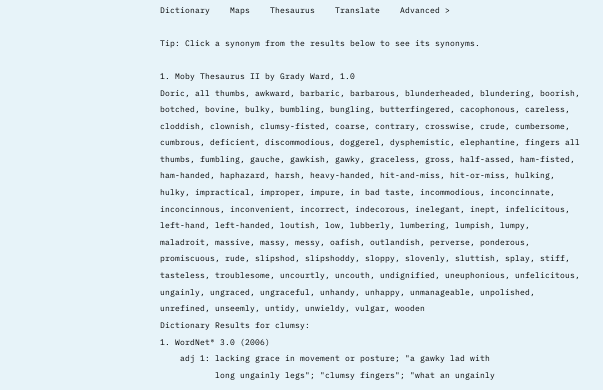Dictionary    Maps    Thesaurus    Translate    Advanced >

Tip: Click a synonym from the results below to see its synonyms.

1. Moby Thesaurus II by Grady Ward, 1.0
Doric, all thumbs, awkward, barbaric, barbarous, blunderheaded, blundering, boorish, botched, bovine, bulky, bumbling, bungling, butterfingered, cacophonous, careless, cloddish, clownish, clumsy-fisted, coarse, contrary, crosswise, crude, cumbersome, cumbrous, deficient, discommodious, doggerel, dysphemistic, elephantine, fingers all thumbs, fumbling, gauche, gawkish, gawky, graceless, gross, half-assed, ham-fisted, ham-handed, haphazard, harsh, heavy-handed, hit-and-miss, hit-or-miss, hulking, hulky, impractical, improper, impure, in bad taste, incommodious, inconcinnate, inconcinnous, inconvenient, incorrect, indecorous, inelegant, inept, infelicitous, left-hand, left-handed, loutish, low, lubberly, lumbering, lumpish, lumpy, maladroit, massive, massy, messy, oafish, outlandish, perverse, ponderous, promiscuous, rude, slipshod, slipshoddy, sloppy, slovenly, sluttish, splay, stiff, tasteless, troublesome, uncourtly, uncouth, undignified, uneuphonious, unfelicitous, ungainly, ungraced, ungraceful, unhandy, unhappy, unmanageable, unpolished, unrefined, unseemly, untidy, unwieldy, vulgar, wooden
Dictionary Results for clumsy:
1. WordNet® 3.0 (2006)
    adj 1: lacking grace in movement or posture; "a gawky lad with
           long ungainly legs"; "clumsy fingers"; "what an ungainly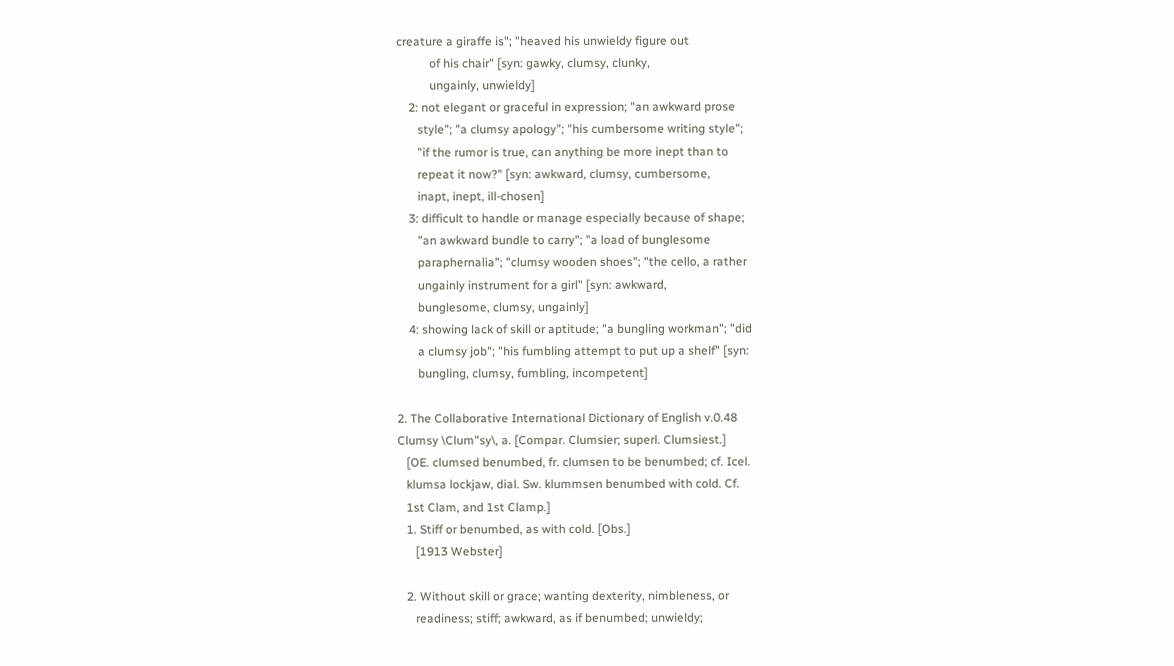creature a giraffe is"; "heaved his unwieldy figure out
           of his chair" [syn: gawky, clumsy, clunky,
           ungainly, unwieldy]
    2: not elegant or graceful in expression; "an awkward prose
       style"; "a clumsy apology"; "his cumbersome writing style";
       "if the rumor is true, can anything be more inept than to
       repeat it now?" [syn: awkward, clumsy, cumbersome,
       inapt, inept, ill-chosen]
    3: difficult to handle or manage especially because of shape;
       "an awkward bundle to carry"; "a load of bunglesome
       paraphernalia"; "clumsy wooden shoes"; "the cello, a rather
       ungainly instrument for a girl" [syn: awkward,
       bunglesome, clumsy, ungainly]
    4: showing lack of skill or aptitude; "a bungling workman"; "did
       a clumsy job"; "his fumbling attempt to put up a shelf" [syn:
       bungling, clumsy, fumbling, incompetent]

2. The Collaborative International Dictionary of English v.0.48
Clumsy \Clum"sy\, a. [Compar. Clumsier; superl. Clumsiest.]
   [OE. clumsed benumbed, fr. clumsen to be benumbed; cf. Icel.
   klumsa lockjaw, dial. Sw. klummsen benumbed with cold. Cf.
   1st Clam, and 1st Clamp.]
   1. Stiff or benumbed, as with cold. [Obs.]
      [1913 Webster]

   2. Without skill or grace; wanting dexterity, nimbleness, or
      readiness; stiff; awkward, as if benumbed; unwieldy;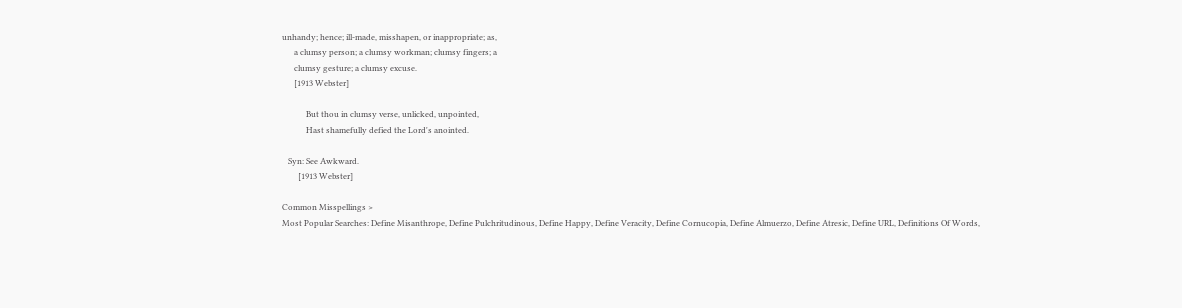unhandy; hence; ill-made, misshapen, or inappropriate; as,
      a clumsy person; a clumsy workman; clumsy fingers; a
      clumsy gesture; a clumsy excuse.
      [1913 Webster]

            But thou in clumsy verse, unlicked, unpointed,
            Hast shamefully defied the Lord's anointed.

   Syn: See Awkward.
        [1913 Webster]

Common Misspellings >
Most Popular Searches: Define Misanthrope, Define Pulchritudinous, Define Happy, Define Veracity, Define Cornucopia, Define Almuerzo, Define Atresic, Define URL, Definitions Of Words,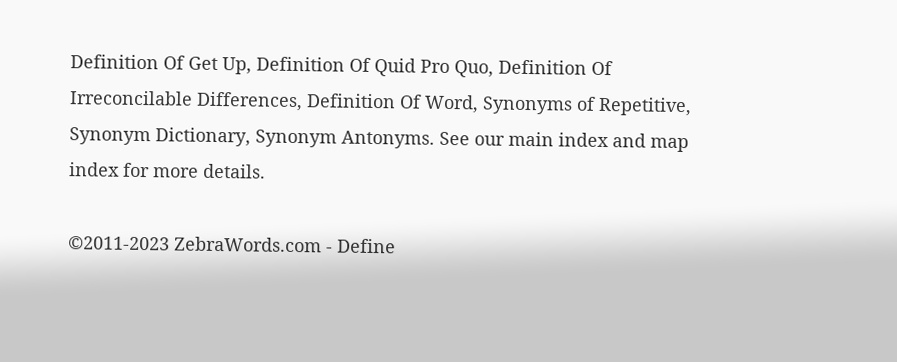Definition Of Get Up, Definition Of Quid Pro Quo, Definition Of Irreconcilable Differences, Definition Of Word, Synonyms of Repetitive, Synonym Dictionary, Synonym Antonyms. See our main index and map index for more details.

©2011-2023 ZebraWords.com - Define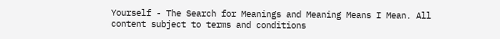Yourself - The Search for Meanings and Meaning Means I Mean. All content subject to terms and conditions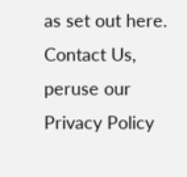as set out here. Contact Us, peruse our Privacy Policy